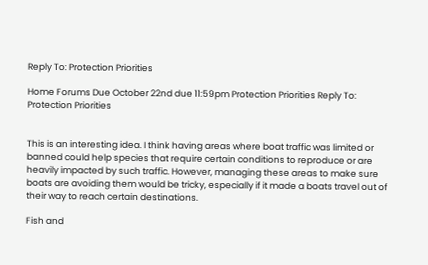Reply To: Protection Priorities

Home Forums Due October 22nd due 11:59pm Protection Priorities Reply To: Protection Priorities


This is an interesting idea. I think having areas where boat traffic was limited or banned could help species that require certain conditions to reproduce or are heavily impacted by such traffic. However, managing these areas to make sure boats are avoiding them would be tricky, especially if it made a boats travel out of their way to reach certain destinations.

Fish and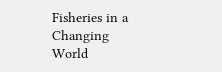Fisheries in a Changing World